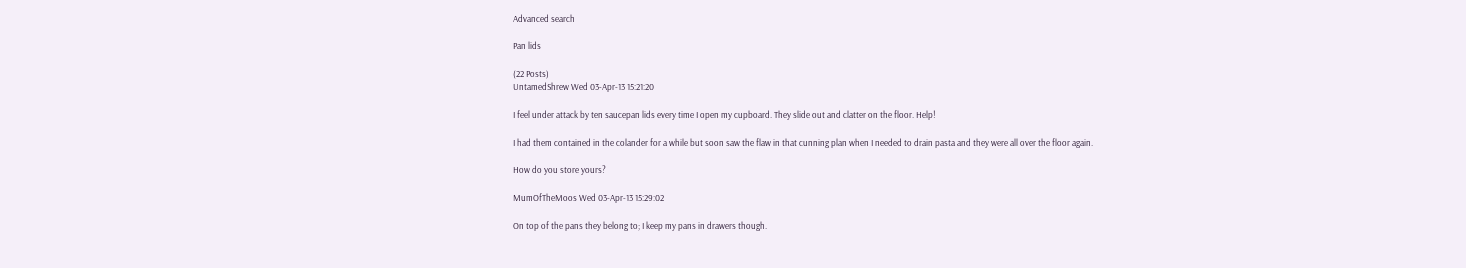Advanced search

Pan lids

(22 Posts)
UntamedShrew Wed 03-Apr-13 15:21:20

I feel under attack by ten saucepan lids every time I open my cupboard. They slide out and clatter on the floor. Help!

I had them contained in the colander for a while but soon saw the flaw in that cunning plan when I needed to drain pasta and they were all over the floor again.

How do you store yours?

MumOfTheMoos Wed 03-Apr-13 15:29:02

On top of the pans they belong to; I keep my pans in drawers though.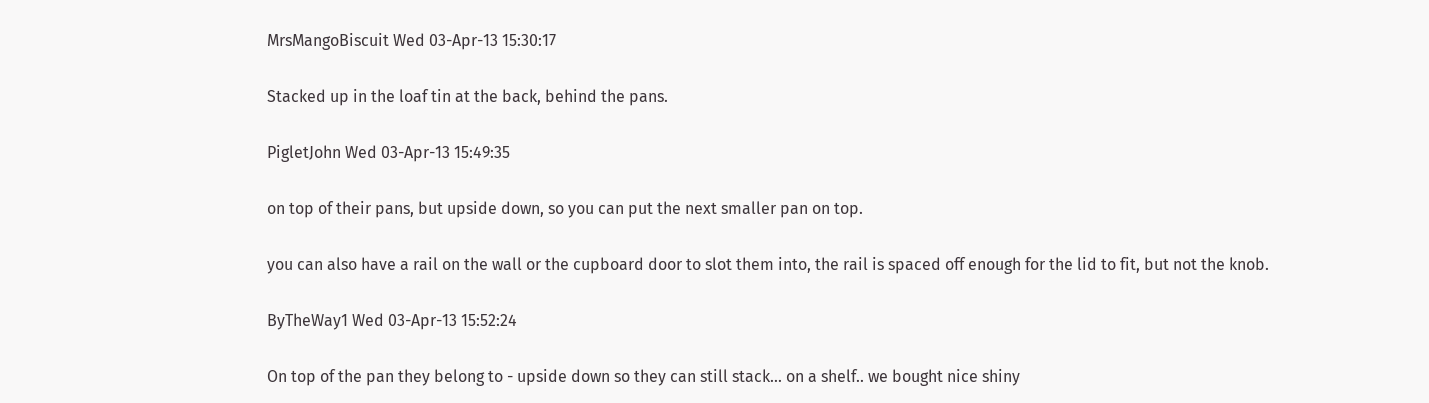MrsMangoBiscuit Wed 03-Apr-13 15:30:17

Stacked up in the loaf tin at the back, behind the pans.

PigletJohn Wed 03-Apr-13 15:49:35

on top of their pans, but upside down, so you can put the next smaller pan on top.

you can also have a rail on the wall or the cupboard door to slot them into, the rail is spaced off enough for the lid to fit, but not the knob.

ByTheWay1 Wed 03-Apr-13 15:52:24

On top of the pan they belong to - upside down so they can still stack... on a shelf.. we bought nice shiny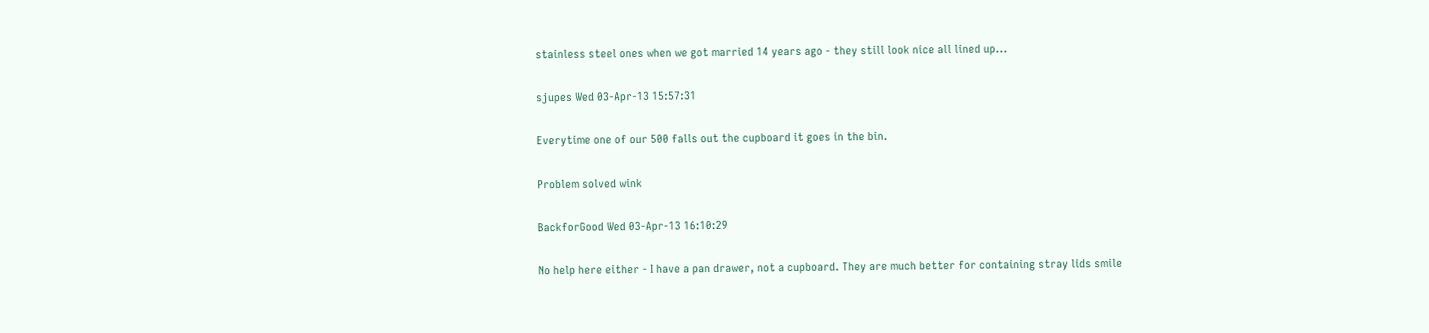stainless steel ones when we got married 14 years ago - they still look nice all lined up...

sjupes Wed 03-Apr-13 15:57:31

Everytime one of our 500 falls out the cupboard it goes in the bin.

Problem solved wink

BackforGood Wed 03-Apr-13 16:10:29

No help here either - I have a pan drawer, not a cupboard. They are much better for containing stray lids smile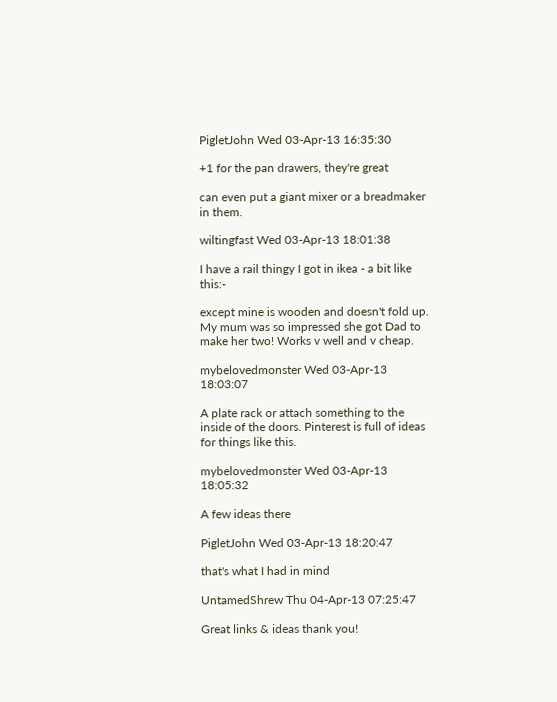PigletJohn Wed 03-Apr-13 16:35:30

+1 for the pan drawers, they're great

can even put a giant mixer or a breadmaker in them.

wiltingfast Wed 03-Apr-13 18:01:38

I have a rail thingy I got in ikea - a bit like this:-

except mine is wooden and doesn't fold up. My mum was so impressed she got Dad to make her two! Works v well and v cheap.

mybelovedmonster Wed 03-Apr-13 18:03:07

A plate rack or attach something to the inside of the doors. Pinterest is full of ideas for things like this.

mybelovedmonster Wed 03-Apr-13 18:05:32

A few ideas there

PigletJohn Wed 03-Apr-13 18:20:47

that's what I had in mind

UntamedShrew Thu 04-Apr-13 07:25:47

Great links & ideas thank you!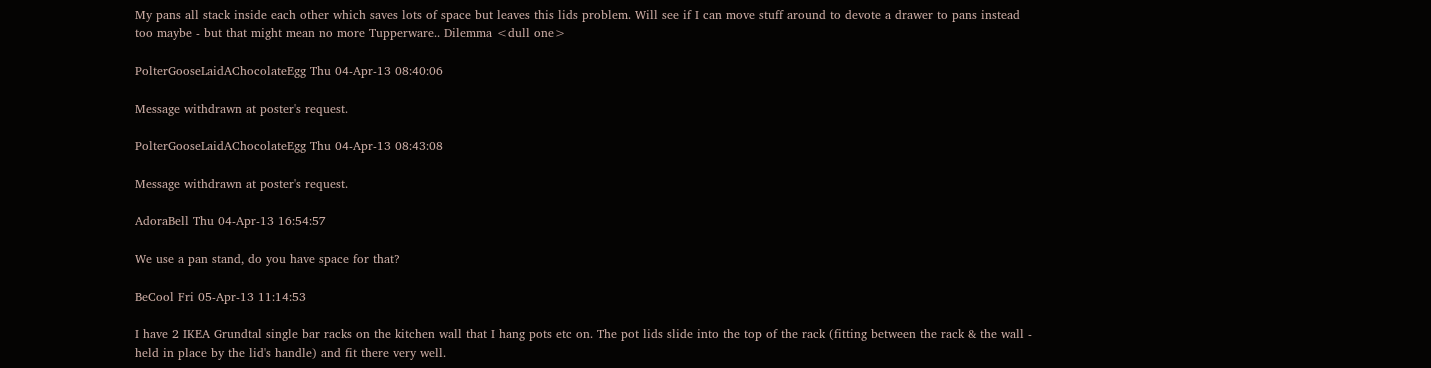My pans all stack inside each other which saves lots of space but leaves this lids problem. Will see if I can move stuff around to devote a drawer to pans instead too maybe - but that might mean no more Tupperware.. Dilemma <dull one>

PolterGooseLaidAChocolateEgg Thu 04-Apr-13 08:40:06

Message withdrawn at poster's request.

PolterGooseLaidAChocolateEgg Thu 04-Apr-13 08:43:08

Message withdrawn at poster's request.

AdoraBell Thu 04-Apr-13 16:54:57

We use a pan stand, do you have space for that?

BeCool Fri 05-Apr-13 11:14:53

I have 2 IKEA Grundtal single bar racks on the kitchen wall that I hang pots etc on. The pot lids slide into the top of the rack (fitting between the rack & the wall - held in place by the lid's handle) and fit there very well.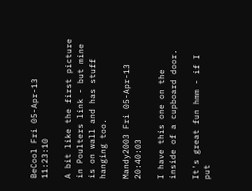BeCool Fri 05-Apr-13 11:23:10

A bit like the first picture in Poulters link - but mine is on wall and has stuff hanging too.

Mandy2003 Fri 05-Apr-13 20:40:03

I have this one on the inside of a cupboard door.

It's great fun hmm - if I put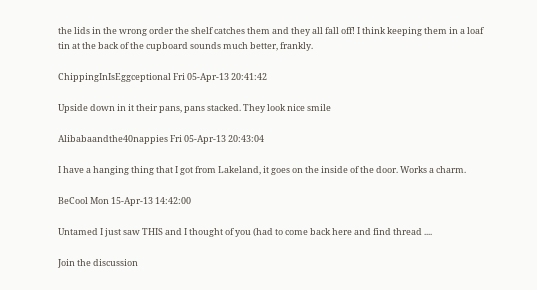the lids in the wrong order the shelf catches them and they all fall off! I think keeping them in a loaf tin at the back of the cupboard sounds much better, frankly.

ChippingInIsEggceptional Fri 05-Apr-13 20:41:42

Upside down in it their pans, pans stacked. They look nice smile

Alibabaandthe40nappies Fri 05-Apr-13 20:43:04

I have a hanging thing that I got from Lakeland, it goes on the inside of the door. Works a charm.

BeCool Mon 15-Apr-13 14:42:00

Untamed I just saw THIS and I thought of you (had to come back here and find thread ....

Join the discussion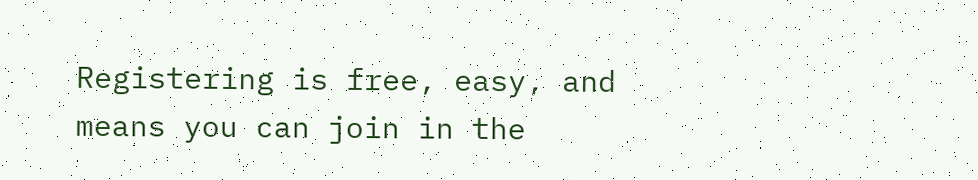Registering is free, easy, and means you can join in the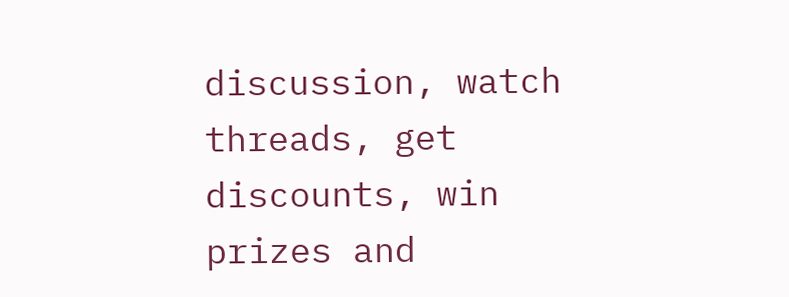discussion, watch threads, get discounts, win prizes and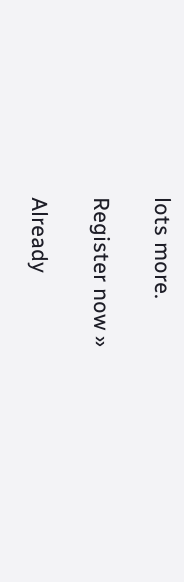lots more.

Register now »

Already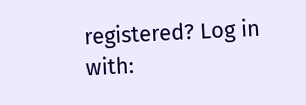registered? Log in with: